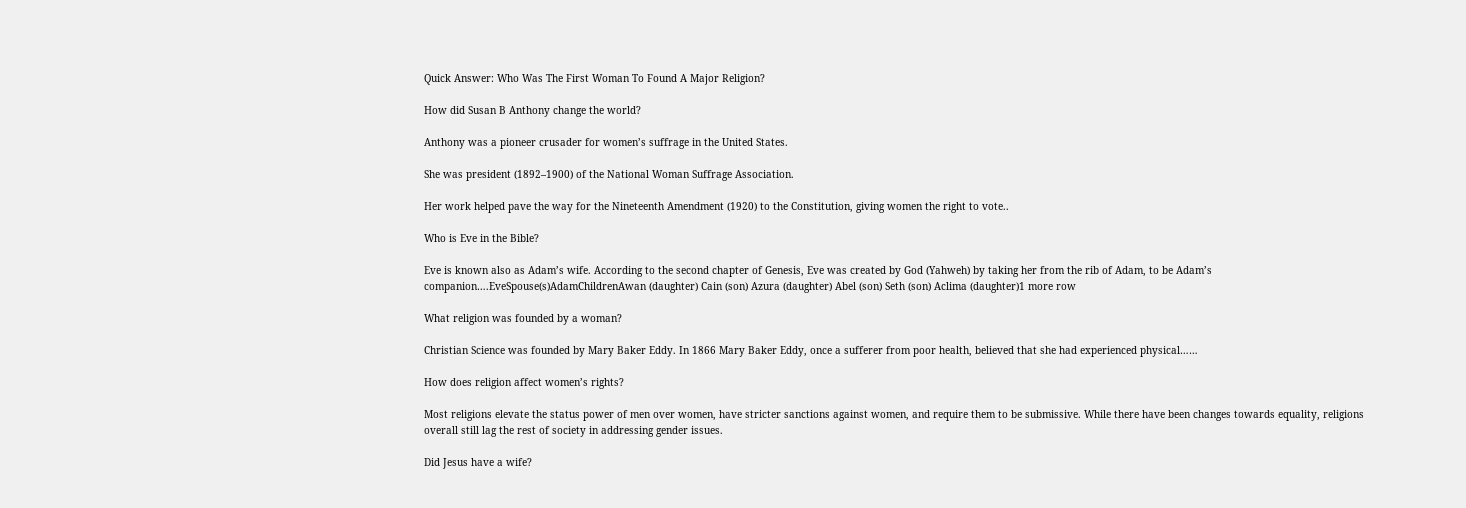Quick Answer: Who Was The First Woman To Found A Major Religion?

How did Susan B Anthony change the world?

Anthony was a pioneer crusader for women’s suffrage in the United States.

She was president (1892–1900) of the National Woman Suffrage Association.

Her work helped pave the way for the Nineteenth Amendment (1920) to the Constitution, giving women the right to vote..

Who is Eve in the Bible?

Eve is known also as Adam’s wife. According to the second chapter of Genesis, Eve was created by God (Yahweh) by taking her from the rib of Adam, to be Adam’s companion….EveSpouse(s)AdamChildrenAwan (daughter) Cain (son) Azura (daughter) Abel (son) Seth (son) Aclima (daughter)1 more row

What religion was founded by a woman?

Christian Science was founded by Mary Baker Eddy. In 1866 Mary Baker Eddy, once a sufferer from poor health, believed that she had experienced physical……

How does religion affect women’s rights?

Most religions elevate the status power of men over women, have stricter sanctions against women, and require them to be submissive. While there have been changes towards equality, religions overall still lag the rest of society in addressing gender issues.

Did Jesus have a wife?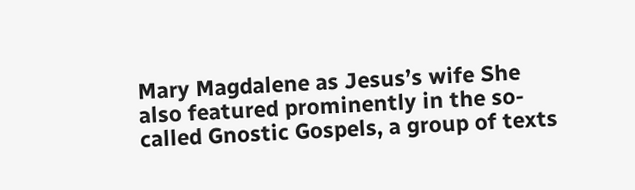Mary Magdalene as Jesus’s wife She also featured prominently in the so-called Gnostic Gospels, a group of texts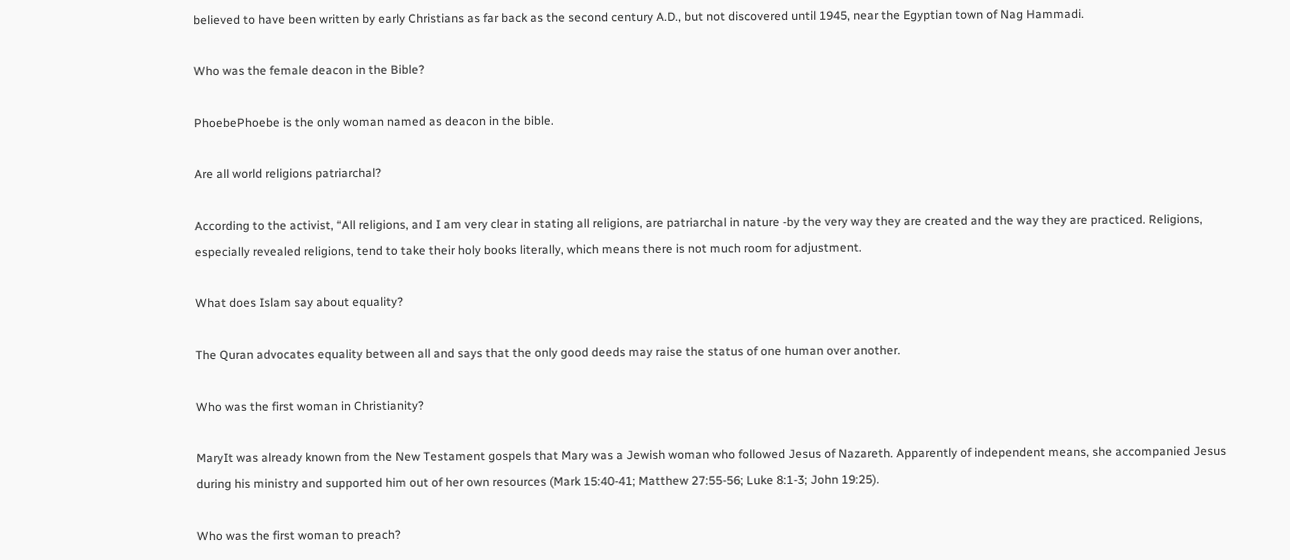believed to have been written by early Christians as far back as the second century A.D., but not discovered until 1945, near the Egyptian town of Nag Hammadi.

Who was the female deacon in the Bible?

PhoebePhoebe is the only woman named as deacon in the bible.

Are all world religions patriarchal?

According to the activist, “All religions, and I am very clear in stating all religions, are patriarchal in nature -by the very way they are created and the way they are practiced. Religions, especially revealed religions, tend to take their holy books literally, which means there is not much room for adjustment.

What does Islam say about equality?

The Quran advocates equality between all and says that the only good deeds may raise the status of one human over another.

Who was the first woman in Christianity?

MaryIt was already known from the New Testament gospels that Mary was a Jewish woman who followed Jesus of Nazareth. Apparently of independent means, she accompanied Jesus during his ministry and supported him out of her own resources (Mark 15:40-41; Matthew 27:55-56; Luke 8:1-3; John 19:25).

Who was the first woman to preach?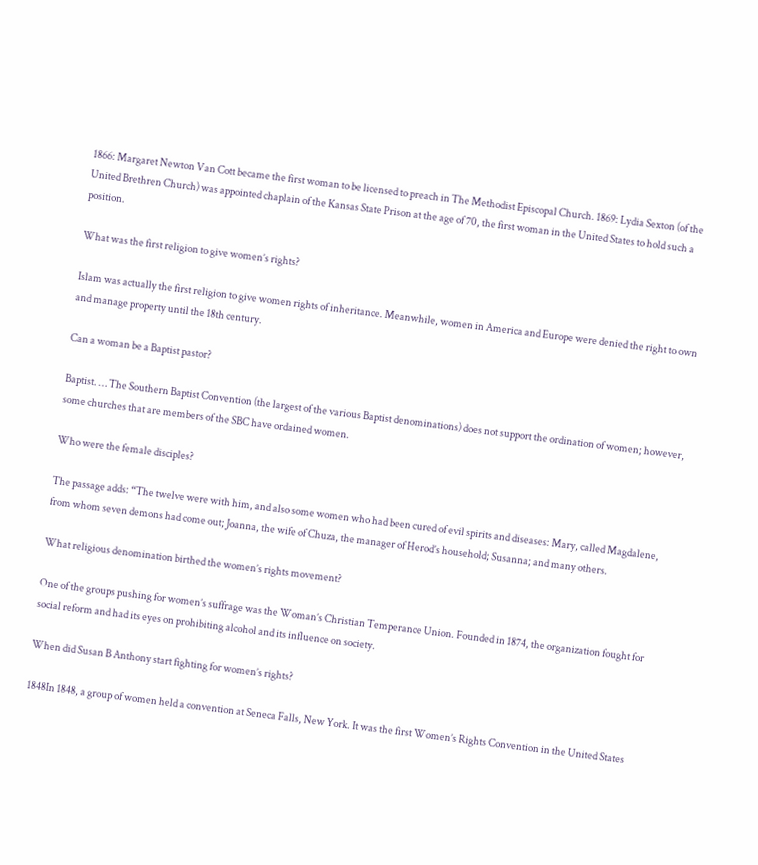1866: Margaret Newton Van Cott became the first woman to be licensed to preach in The Methodist Episcopal Church. 1869: Lydia Sexton (of the United Brethren Church) was appointed chaplain of the Kansas State Prison at the age of 70, the first woman in the United States to hold such a position.

What was the first religion to give women’s rights?

Islam was actually the first religion to give women rights of inheritance. Meanwhile, women in America and Europe were denied the right to own and manage property until the 18th century.

Can a woman be a Baptist pastor?

Baptist. … The Southern Baptist Convention (the largest of the various Baptist denominations) does not support the ordination of women; however, some churches that are members of the SBC have ordained women.

Who were the female disciples?

The passage adds: “The twelve were with him, and also some women who had been cured of evil spirits and diseases: Mary, called Magdalene, from whom seven demons had come out; Joanna, the wife of Chuza, the manager of Herod’s household; Susanna; and many others.

What religious denomination birthed the women’s rights movement?

One of the groups pushing for women’s suffrage was the Woman’s Christian Temperance Union. Founded in 1874, the organization fought for social reform and had its eyes on prohibiting alcohol and its influence on society.

When did Susan B Anthony start fighting for women’s rights?

1848In 1848, a group of women held a convention at Seneca Falls, New York. It was the first Women’s Rights Convention in the United States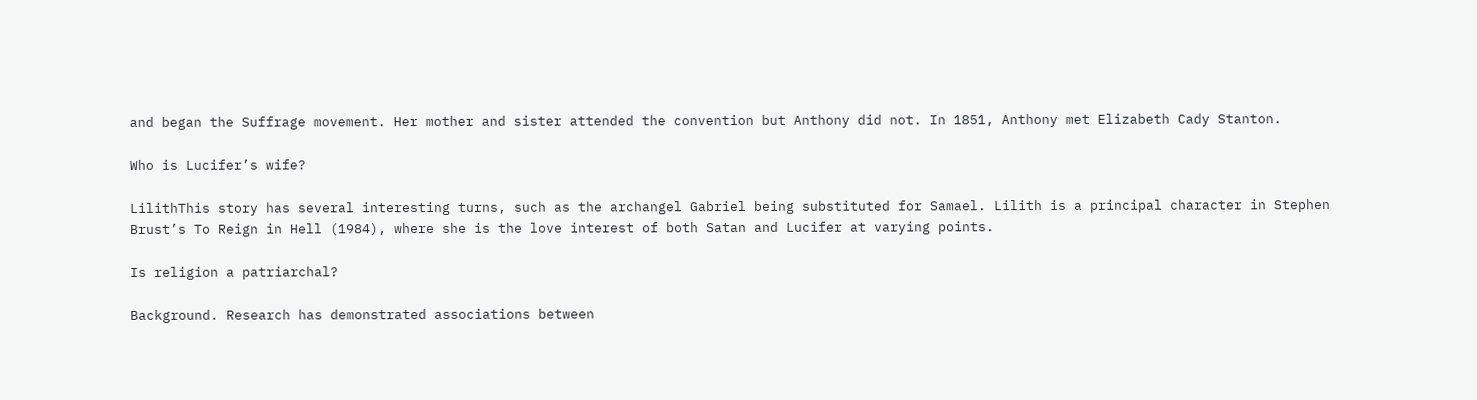and began the Suffrage movement. Her mother and sister attended the convention but Anthony did not. In 1851, Anthony met Elizabeth Cady Stanton.

Who is Lucifer’s wife?

LilithThis story has several interesting turns, such as the archangel Gabriel being substituted for Samael. Lilith is a principal character in Stephen Brust’s To Reign in Hell (1984), where she is the love interest of both Satan and Lucifer at varying points.

Is religion a patriarchal?

Background. Research has demonstrated associations between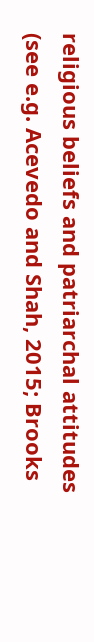religious beliefs and patriarchal attitudes (see e.g. Acevedo and Shah, 2015; Brooks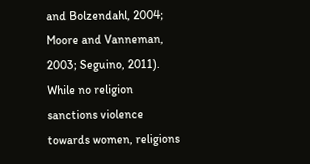and Bolzendahl, 2004; Moore and Vanneman, 2003; Seguino, 2011). While no religion sanctions violence towards women, religions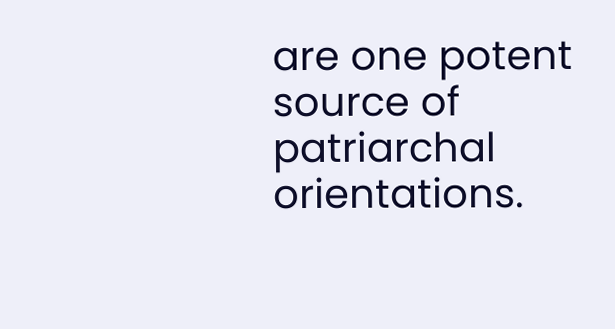are one potent source of patriarchal orientations.